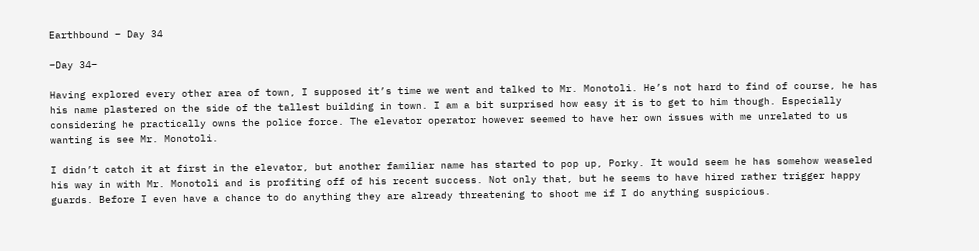Earthbound – Day 34

–Day 34–

Having explored every other area of town, I supposed it’s time we went and talked to Mr. Monotoli. He’s not hard to find of course, he has his name plastered on the side of the tallest building in town. I am a bit surprised how easy it is to get to him though. Especially considering he practically owns the police force. The elevator operator however seemed to have her own issues with me unrelated to us wanting is see Mr. Monotoli.

I didn’t catch it at first in the elevator, but another familiar name has started to pop up, Porky. It would seem he has somehow weaseled his way in with Mr. Monotoli and is profiting off of his recent success. Not only that, but he seems to have hired rather trigger happy guards. Before I even have a chance to do anything they are already threatening to shoot me if I do anything suspicious.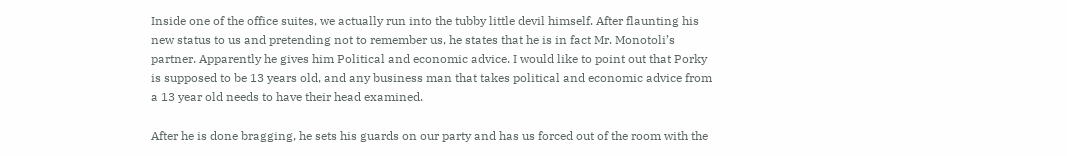Inside one of the office suites, we actually run into the tubby little devil himself. After flaunting his new status to us and pretending not to remember us, he states that he is in fact Mr. Monotoli’s partner. Apparently he gives him Political and economic advice. I would like to point out that Porky is supposed to be 13 years old, and any business man that takes political and economic advice from a 13 year old needs to have their head examined.

After he is done bragging, he sets his guards on our party and has us forced out of the room with the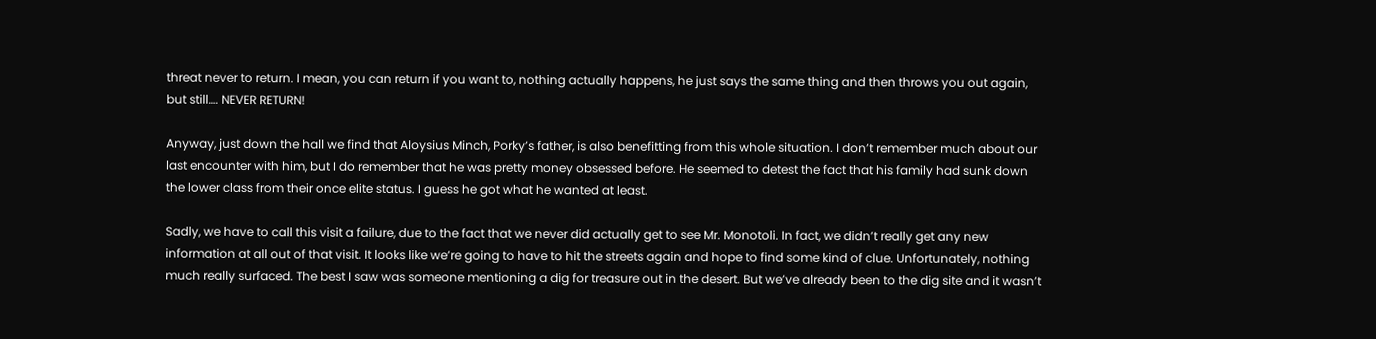threat never to return. I mean, you can return if you want to, nothing actually happens, he just says the same thing and then throws you out again, but still…. NEVER RETURN!

Anyway, just down the hall we find that Aloysius Minch, Porky’s father, is also benefitting from this whole situation. I don’t remember much about our last encounter with him, but I do remember that he was pretty money obsessed before. He seemed to detest the fact that his family had sunk down the lower class from their once elite status. I guess he got what he wanted at least.

Sadly, we have to call this visit a failure, due to the fact that we never did actually get to see Mr. Monotoli. In fact, we didn’t really get any new information at all out of that visit. It looks like we’re going to have to hit the streets again and hope to find some kind of clue. Unfortunately, nothing much really surfaced. The best I saw was someone mentioning a dig for treasure out in the desert. But we’ve already been to the dig site and it wasn’t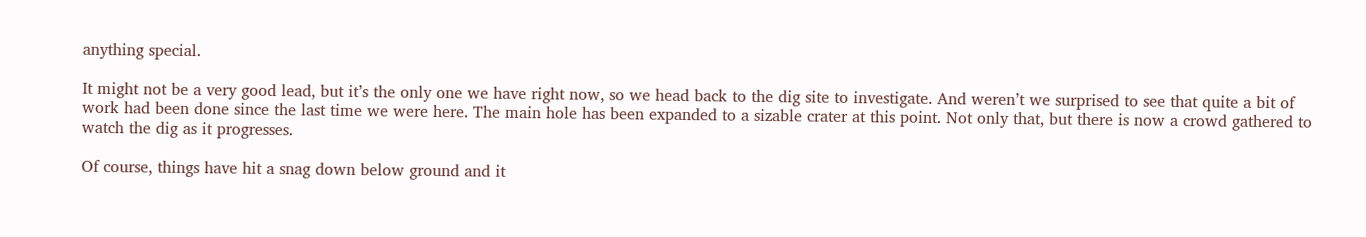anything special.

It might not be a very good lead, but it’s the only one we have right now, so we head back to the dig site to investigate. And weren’t we surprised to see that quite a bit of work had been done since the last time we were here. The main hole has been expanded to a sizable crater at this point. Not only that, but there is now a crowd gathered to watch the dig as it progresses.

Of course, things have hit a snag down below ground and it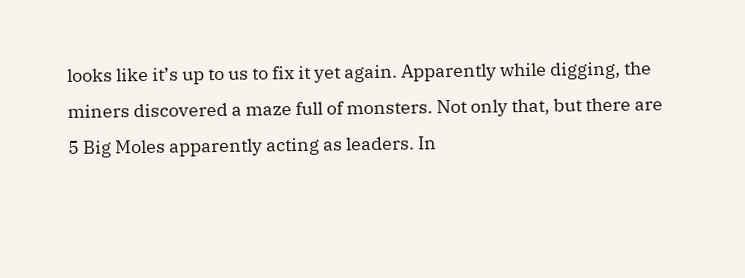looks like it’s up to us to fix it yet again. Apparently while digging, the miners discovered a maze full of monsters. Not only that, but there are 5 Big Moles apparently acting as leaders. In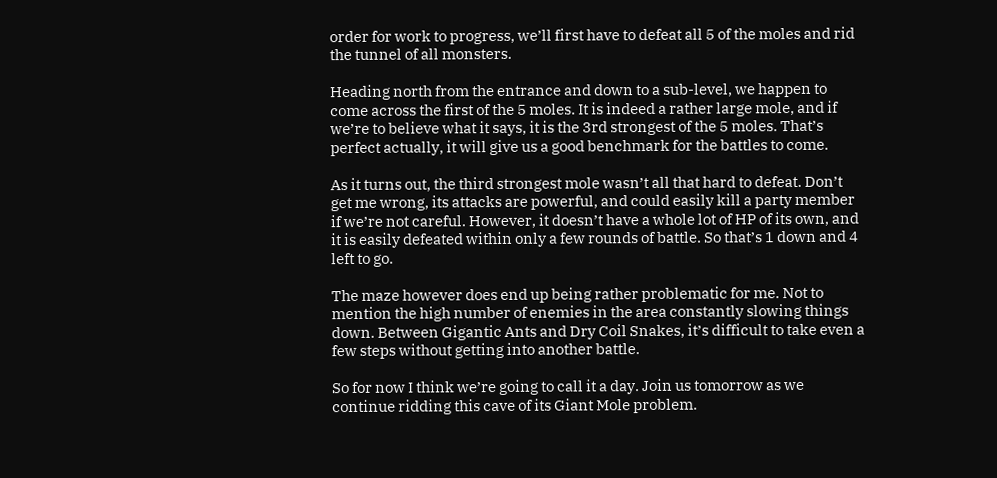order for work to progress, we’ll first have to defeat all 5 of the moles and rid the tunnel of all monsters.

Heading north from the entrance and down to a sub-level, we happen to come across the first of the 5 moles. It is indeed a rather large mole, and if we’re to believe what it says, it is the 3rd strongest of the 5 moles. That’s perfect actually, it will give us a good benchmark for the battles to come.

As it turns out, the third strongest mole wasn’t all that hard to defeat. Don’t get me wrong, its attacks are powerful, and could easily kill a party member if we’re not careful. However, it doesn’t have a whole lot of HP of its own, and it is easily defeated within only a few rounds of battle. So that’s 1 down and 4 left to go.

The maze however does end up being rather problematic for me. Not to mention the high number of enemies in the area constantly slowing things down. Between Gigantic Ants and Dry Coil Snakes, it’s difficult to take even a few steps without getting into another battle.

So for now I think we’re going to call it a day. Join us tomorrow as we continue ridding this cave of its Giant Mole problem.